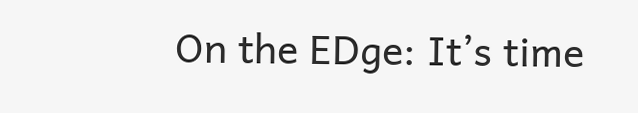On the EDge: It’s time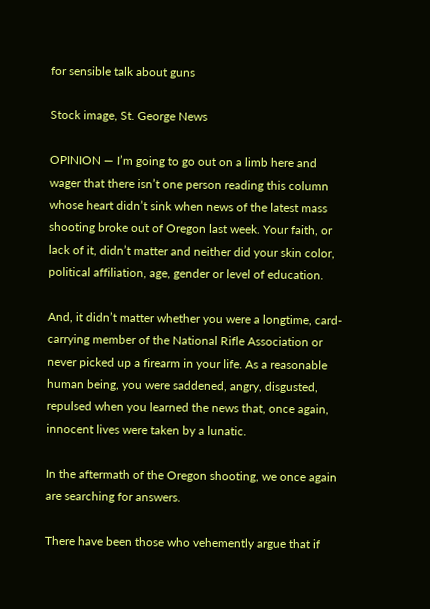for sensible talk about guns

Stock image, St. George News

OPINION — I’m going to go out on a limb here and wager that there isn’t one person reading this column whose heart didn’t sink when news of the latest mass shooting broke out of Oregon last week. Your faith, or lack of it, didn’t matter and neither did your skin color, political affiliation, age, gender or level of education.

And, it didn’t matter whether you were a longtime, card-carrying member of the National Rifle Association or never picked up a firearm in your life. As a reasonable human being, you were saddened, angry, disgusted, repulsed when you learned the news that, once again, innocent lives were taken by a lunatic.

In the aftermath of the Oregon shooting, we once again are searching for answers.

There have been those who vehemently argue that if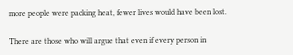more people were packing heat, fewer lives would have been lost.

There are those who will argue that even if every person in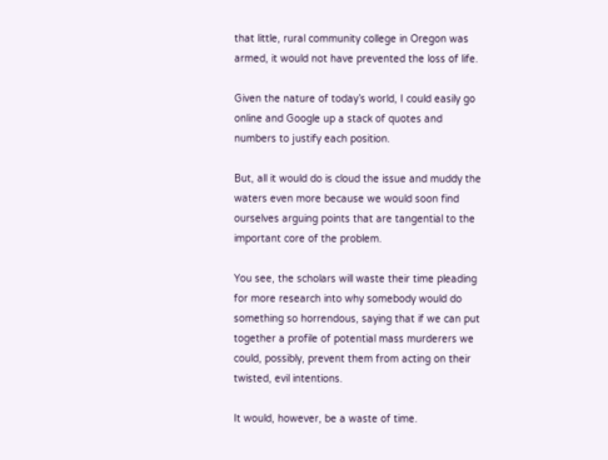that little, rural community college in Oregon was armed, it would not have prevented the loss of life.

Given the nature of today’s world, I could easily go online and Google up a stack of quotes and numbers to justify each position.

But, all it would do is cloud the issue and muddy the waters even more because we would soon find ourselves arguing points that are tangential to the important core of the problem.

You see, the scholars will waste their time pleading for more research into why somebody would do something so horrendous, saying that if we can put together a profile of potential mass murderers we could, possibly, prevent them from acting on their twisted, evil intentions.

It would, however, be a waste of time.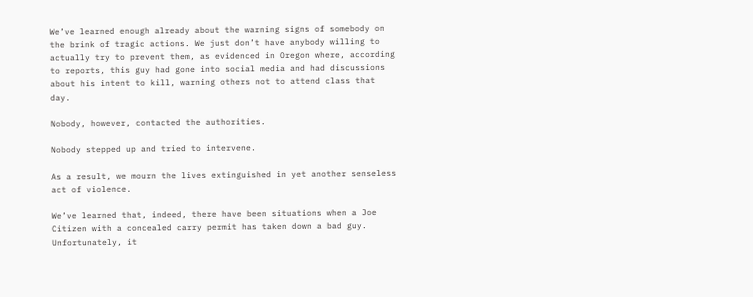We’ve learned enough already about the warning signs of somebody on the brink of tragic actions. We just don’t have anybody willing to actually try to prevent them, as evidenced in Oregon where, according to reports, this guy had gone into social media and had discussions about his intent to kill, warning others not to attend class that day.

Nobody, however, contacted the authorities.

Nobody stepped up and tried to intervene.

As a result, we mourn the lives extinguished in yet another senseless act of violence.

We’ve learned that, indeed, there have been situations when a Joe Citizen with a concealed carry permit has taken down a bad guy. Unfortunately, it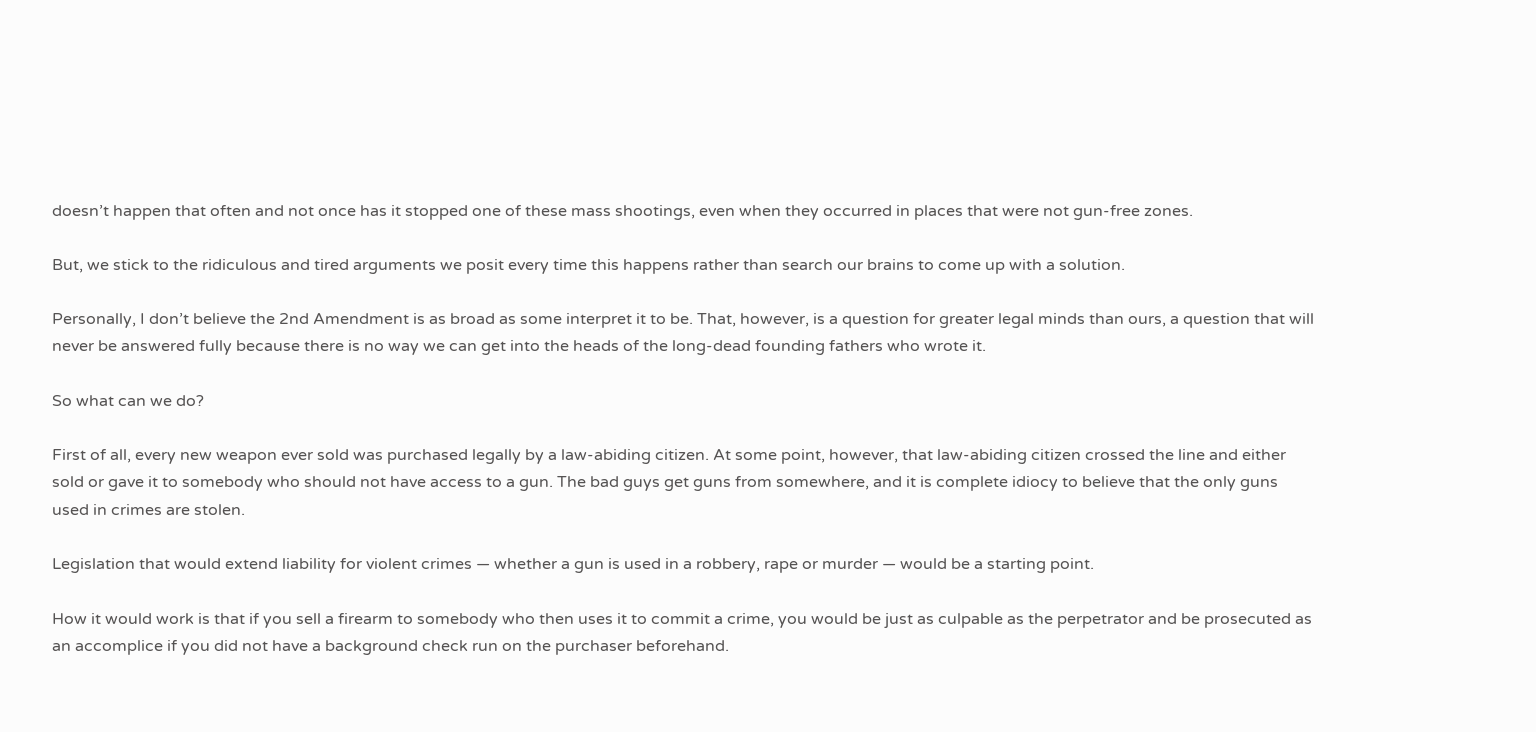doesn’t happen that often and not once has it stopped one of these mass shootings, even when they occurred in places that were not gun-free zones.

But, we stick to the ridiculous and tired arguments we posit every time this happens rather than search our brains to come up with a solution.

Personally, I don’t believe the 2nd Amendment is as broad as some interpret it to be. That, however, is a question for greater legal minds than ours, a question that will never be answered fully because there is no way we can get into the heads of the long-dead founding fathers who wrote it.

So what can we do?

First of all, every new weapon ever sold was purchased legally by a law-abiding citizen. At some point, however, that law-abiding citizen crossed the line and either sold or gave it to somebody who should not have access to a gun. The bad guys get guns from somewhere, and it is complete idiocy to believe that the only guns used in crimes are stolen.

Legislation that would extend liability for violent crimes — whether a gun is used in a robbery, rape or murder — would be a starting point.

How it would work is that if you sell a firearm to somebody who then uses it to commit a crime, you would be just as culpable as the perpetrator and be prosecuted as an accomplice if you did not have a background check run on the purchaser beforehand.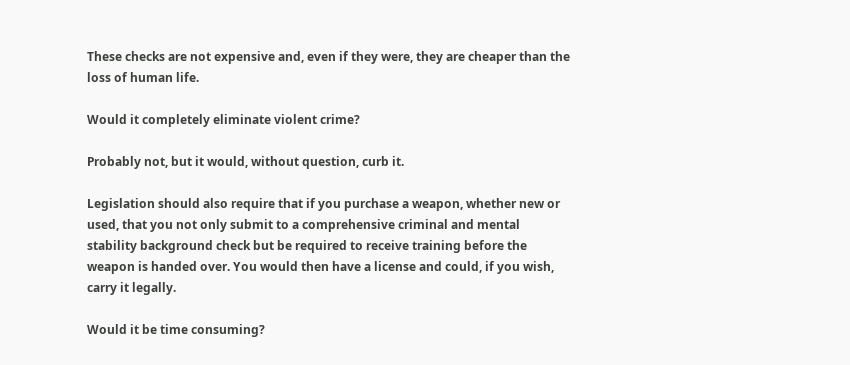These checks are not expensive and, even if they were, they are cheaper than the loss of human life.

Would it completely eliminate violent crime?

Probably not, but it would, without question, curb it.

Legislation should also require that if you purchase a weapon, whether new or used, that you not only submit to a comprehensive criminal and mental stability background check but be required to receive training before the weapon is handed over. You would then have a license and could, if you wish, carry it legally.

Would it be time consuming?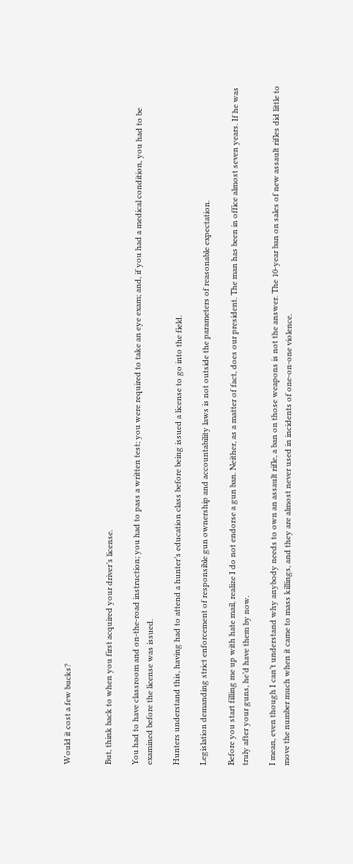Would it cost a few bucks?


But, think back to when you first acquired your driver’s license.

You had to have classroom and on-the-road instruction; you had to pass a written test; you were required to take an eye exam; and, if you had a medical condition, you had to be examined before the license was issued.

Hunters understand this, having had to attend a hunter’s education class before being issued a license to go into the field.

Legislation demanding strict enforcement of responsible gun ownership and accountability laws is not outside the parameters of reasonable expectation.

Before you start filling me up with hate mail, realize I do not endorse a gun ban. Neither, as a matter of fact, does our president. The man has been in office almost seven years. If he was truly after your guns, he’d have them by now.

I mean, even though I can’t understand why anybody needs to own an assault rifle, a ban on those weapons is not the answer. The 10-year ban on sales of new assault rifles did little to move the number much when it came to mass killings, and they are almost never used in incidents of one-on-one violence.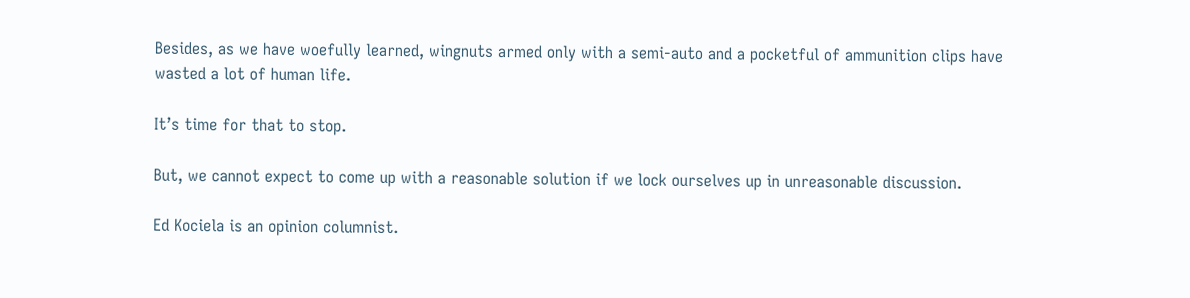Besides, as we have woefully learned, wingnuts armed only with a semi-auto and a pocketful of ammunition clips have wasted a lot of human life.

It’s time for that to stop.

But, we cannot expect to come up with a reasonable solution if we lock ourselves up in unreasonable discussion.

Ed Kociela is an opinion columnist.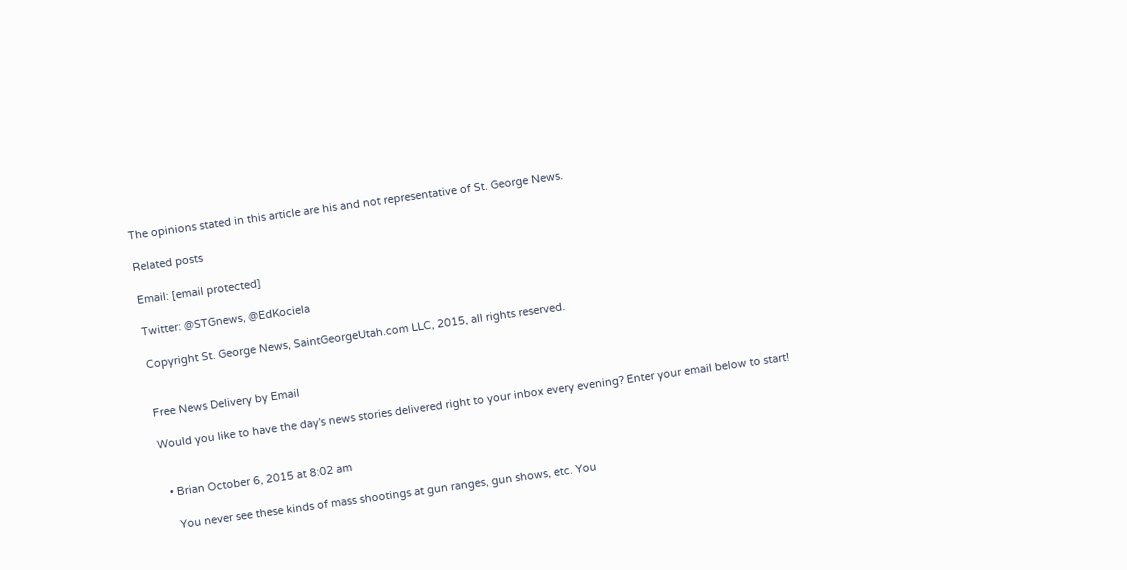The opinions stated in this article are his and not representative of St. George News.

Related posts

Email: [email protected]

Twitter: @STGnews, @EdKociela

Copyright St. George News, SaintGeorgeUtah.com LLC, 2015, all rights reserved.


Free News Delivery by Email

Would you like to have the day's news stories delivered right to your inbox every evening? Enter your email below to start!


  • Brian October 6, 2015 at 8:02 am

    You never see these kinds of mass shootings at gun ranges, gun shows, etc. You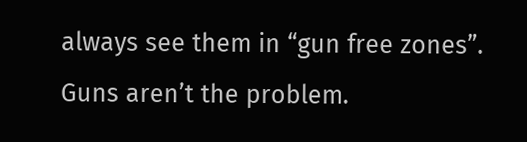always see them in “gun free zones”. Guns aren’t the problem.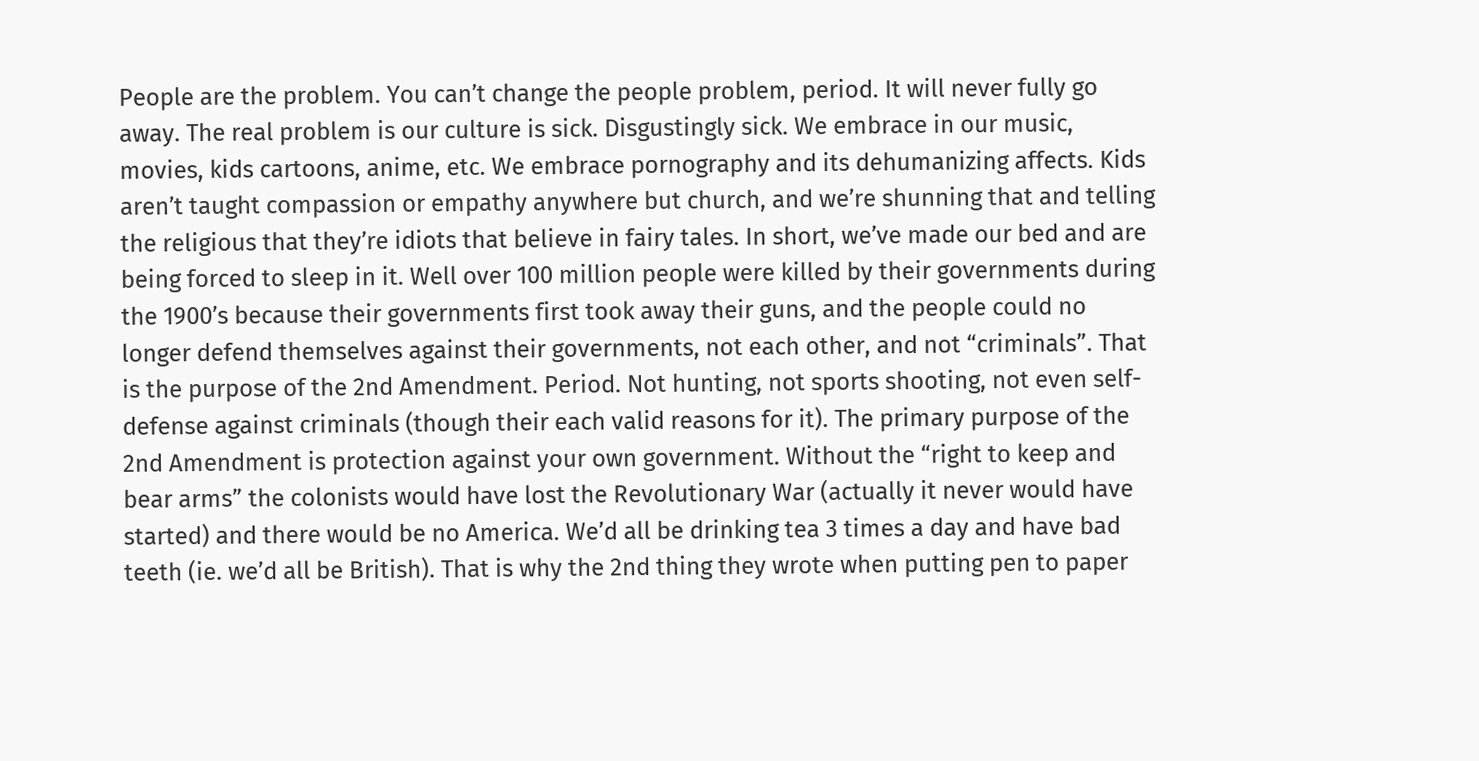People are the problem. You can’t change the people problem, period. It will never fully go away. The real problem is our culture is sick. Disgustingly sick. We embrace in our music, movies, kids cartoons, anime, etc. We embrace pornography and its dehumanizing affects. Kids aren’t taught compassion or empathy anywhere but church, and we’re shunning that and telling the religious that they’re idiots that believe in fairy tales. In short, we’ve made our bed and are being forced to sleep in it. Well over 100 million people were killed by their governments during the 1900’s because their governments first took away their guns, and the people could no longer defend themselves against their governments, not each other, and not “criminals”. That is the purpose of the 2nd Amendment. Period. Not hunting, not sports shooting, not even self-defense against criminals (though their each valid reasons for it). The primary purpose of the 2nd Amendment is protection against your own government. Without the “right to keep and bear arms” the colonists would have lost the Revolutionary War (actually it never would have started) and there would be no America. We’d all be drinking tea 3 times a day and have bad teeth (ie. we’d all be British). That is why the 2nd thing they wrote when putting pen to paper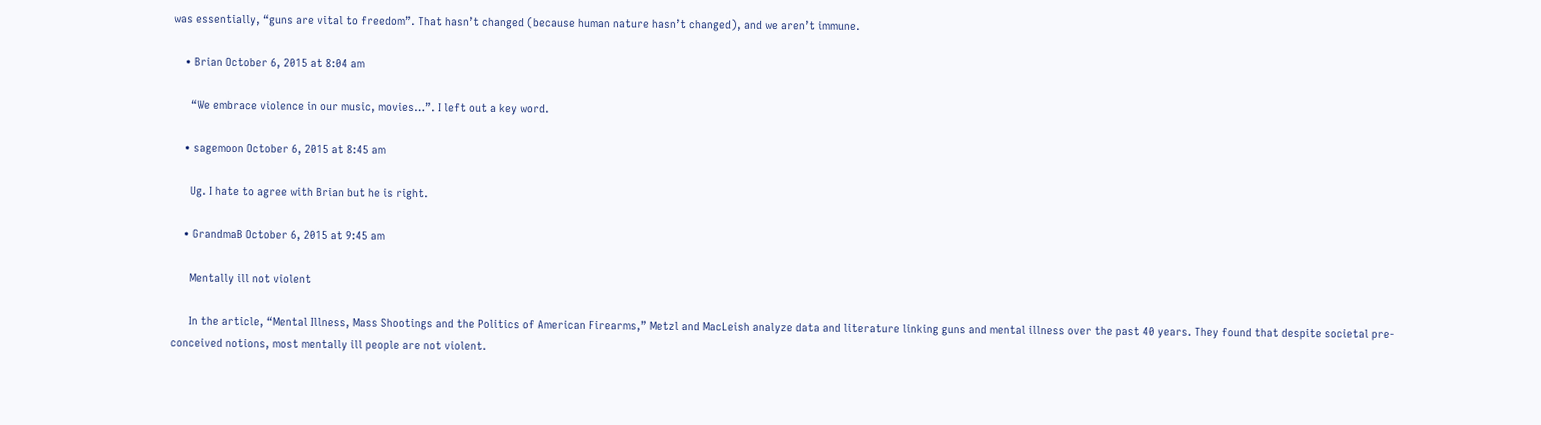was essentially, “guns are vital to freedom”. That hasn’t changed (because human nature hasn’t changed), and we aren’t immune.

    • Brian October 6, 2015 at 8:04 am

      “We embrace violence in our music, movies…”. I left out a key word.

    • sagemoon October 6, 2015 at 8:45 am

      Ug. I hate to agree with Brian but he is right.

    • GrandmaB October 6, 2015 at 9:45 am

      Mentally ill not violent

      In the article, “Mental Illness, Mass Shootings and the Politics of American Firearms,” Metzl and MacLeish analyze data and literature linking guns and mental illness over the past 40 years. They found that despite societal pre-conceived notions, most mentally ill people are not violent.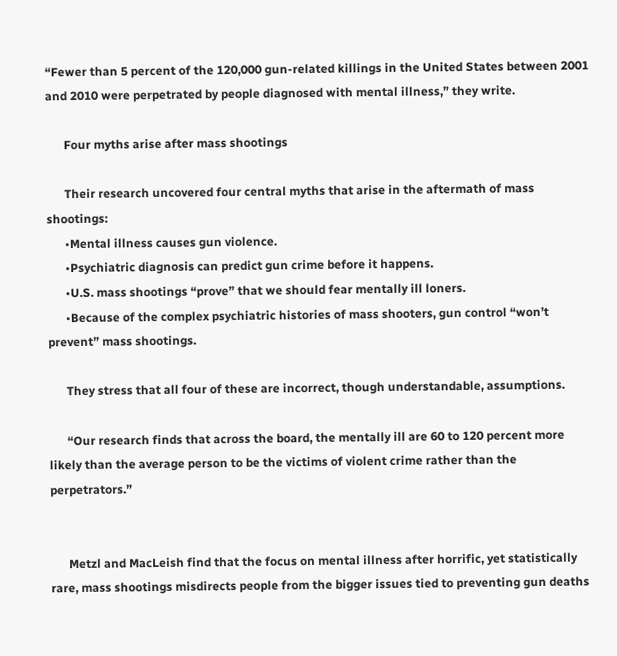“Fewer than 5 percent of the 120,000 gun-related killings in the United States between 2001 and 2010 were perpetrated by people diagnosed with mental illness,” they write.

      Four myths arise after mass shootings

      Their research uncovered four central myths that arise in the aftermath of mass shootings:
      •Mental illness causes gun violence.
      •Psychiatric diagnosis can predict gun crime before it happens.
      •U.S. mass shootings “prove” that we should fear mentally ill loners.
      •Because of the complex psychiatric histories of mass shooters, gun control “won’t prevent” mass shootings.

      They stress that all four of these are incorrect, though understandable, assumptions.

      “Our research finds that across the board, the mentally ill are 60 to 120 percent more likely than the average person to be the victims of violent crime rather than the perpetrators.”


      Metzl and MacLeish find that the focus on mental illness after horrific, yet statistically rare, mass shootings misdirects people from the bigger issues tied to preventing gun deaths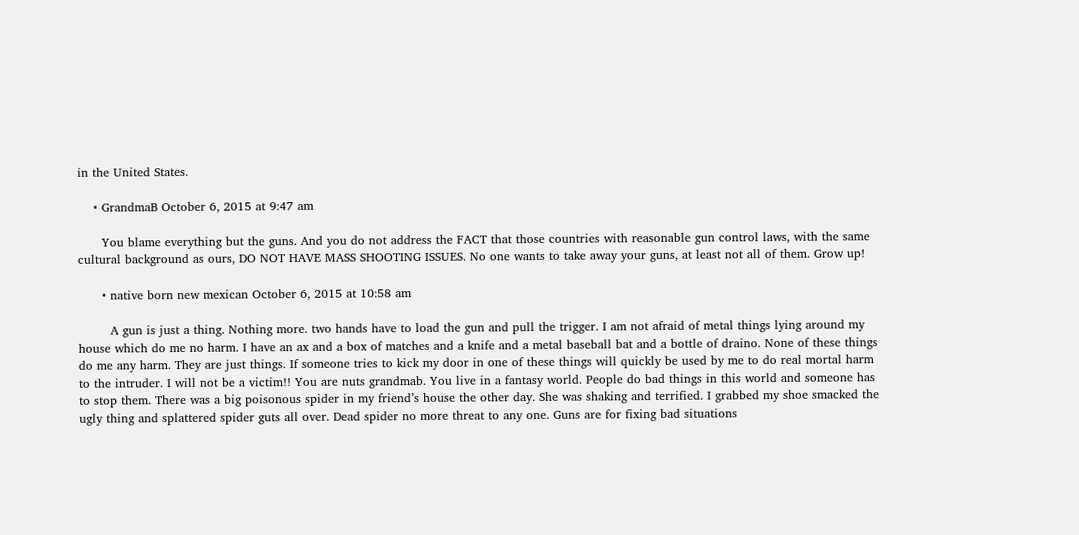in the United States.

    • GrandmaB October 6, 2015 at 9:47 am

      You blame everything but the guns. And you do not address the FACT that those countries with reasonable gun control laws, with the same cultural background as ours, DO NOT HAVE MASS SHOOTING ISSUES. No one wants to take away your guns, at least not all of them. Grow up!

      • native born new mexican October 6, 2015 at 10:58 am

        A gun is just a thing. Nothing more. two hands have to load the gun and pull the trigger. I am not afraid of metal things lying around my house which do me no harm. I have an ax and a box of matches and a knife and a metal baseball bat and a bottle of draino. None of these things do me any harm. They are just things. If someone tries to kick my door in one of these things will quickly be used by me to do real mortal harm to the intruder. I will not be a victim!! You are nuts grandmab. You live in a fantasy world. People do bad things in this world and someone has to stop them. There was a big poisonous spider in my friend’s house the other day. She was shaking and terrified. I grabbed my shoe smacked the ugly thing and splattered spider guts all over. Dead spider no more threat to any one. Guns are for fixing bad situations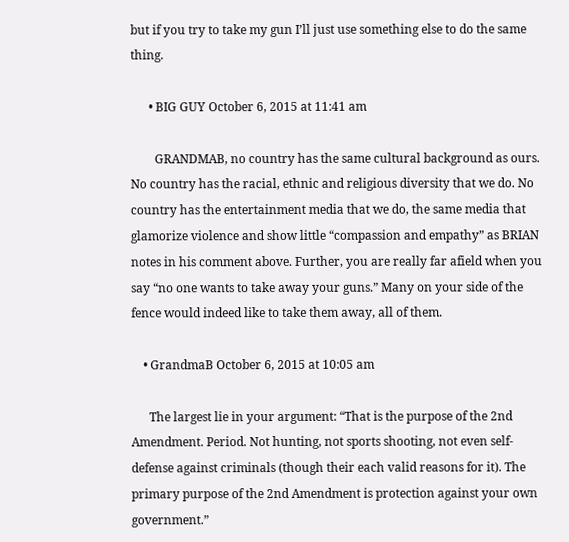but if you try to take my gun I’ll just use something else to do the same thing.

      • BIG GUY October 6, 2015 at 11:41 am

        GRANDMAB, no country has the same cultural background as ours. No country has the racial, ethnic and religious diversity that we do. No country has the entertainment media that we do, the same media that glamorize violence and show little “compassion and empathy” as BRIAN notes in his comment above. Further, you are really far afield when you say “no one wants to take away your guns.” Many on your side of the fence would indeed like to take them away, all of them.

    • GrandmaB October 6, 2015 at 10:05 am

      The largest lie in your argument: “That is the purpose of the 2nd Amendment. Period. Not hunting, not sports shooting, not even self-defense against criminals (though their each valid reasons for it). The primary purpose of the 2nd Amendment is protection against your own government.”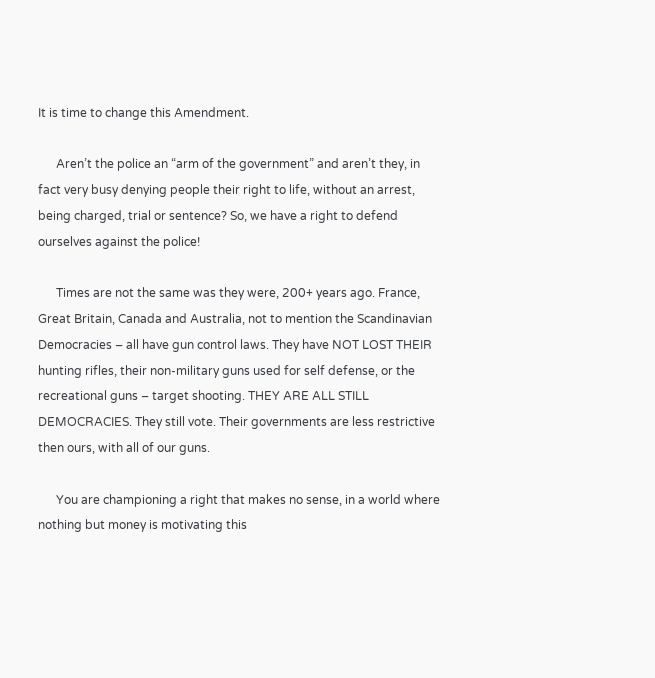It is time to change this Amendment.

      Aren’t the police an “arm of the government” and aren’t they, in fact very busy denying people their right to life, without an arrest, being charged, trial or sentence? So, we have a right to defend ourselves against the police!

      Times are not the same was they were, 200+ years ago. France, Great Britain, Canada and Australia, not to mention the Scandinavian Democracies – all have gun control laws. They have NOT LOST THEIR hunting rifles, their non-military guns used for self defense, or the recreational guns – target shooting. THEY ARE ALL STILL DEMOCRACIES. They still vote. Their governments are less restrictive then ours, with all of our guns.

      You are championing a right that makes no sense, in a world where nothing but money is motivating this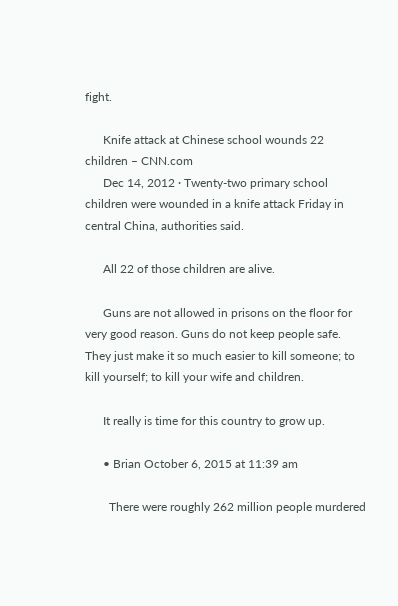fight.

      Knife attack at Chinese school wounds 22 children – CNN.com
      Dec 14, 2012 · Twenty-two primary school children were wounded in a knife attack Friday in central China, authorities said.

      All 22 of those children are alive.

      Guns are not allowed in prisons on the floor for very good reason. Guns do not keep people safe. They just make it so much easier to kill someone; to kill yourself; to kill your wife and children.

      It really is time for this country to grow up.

      • Brian October 6, 2015 at 11:39 am

        There were roughly 262 million people murdered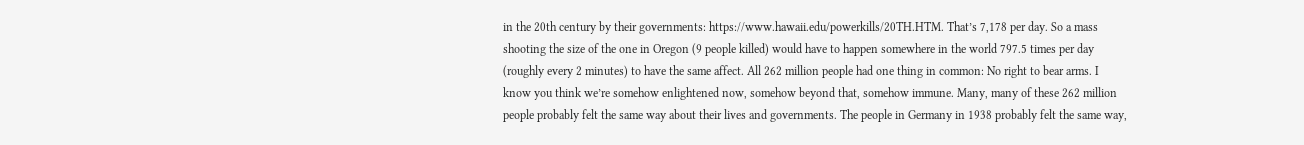in the 20th century by their governments: https://www.hawaii.edu/powerkills/20TH.HTM. That’s 7,178 per day. So a mass shooting the size of the one in Oregon (9 people killed) would have to happen somewhere in the world 797.5 times per day (roughly every 2 minutes) to have the same affect. All 262 million people had one thing in common: No right to bear arms. I know you think we’re somehow enlightened now, somehow beyond that, somehow immune. Many, many of these 262 million people probably felt the same way about their lives and governments. The people in Germany in 1938 probably felt the same way,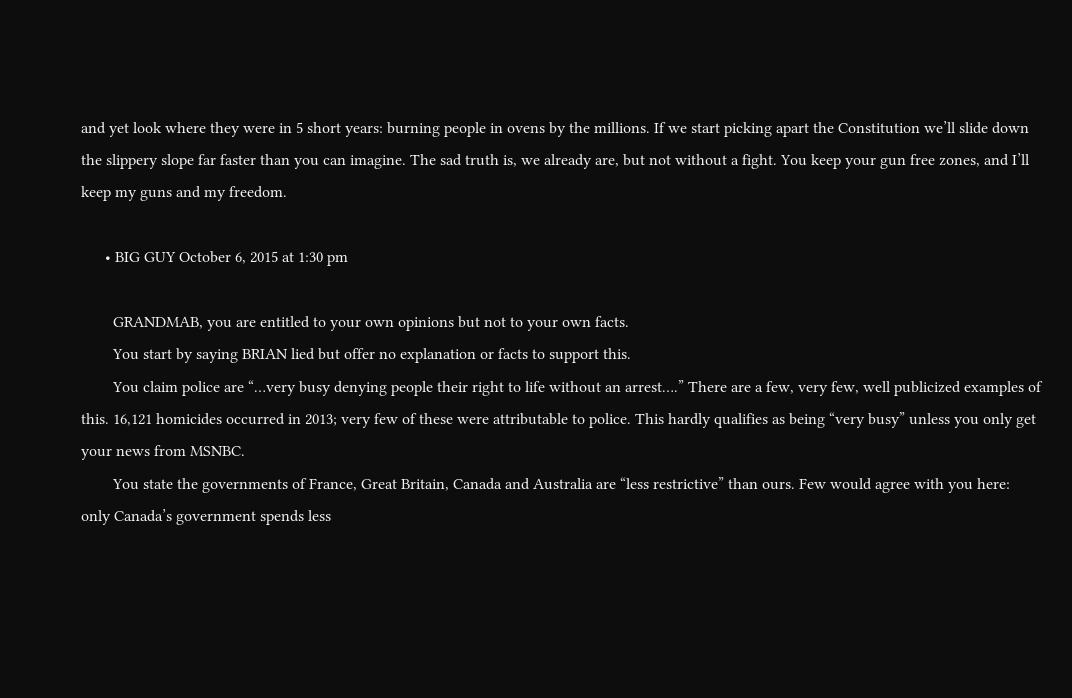and yet look where they were in 5 short years: burning people in ovens by the millions. If we start picking apart the Constitution we’ll slide down the slippery slope far faster than you can imagine. The sad truth is, we already are, but not without a fight. You keep your gun free zones, and I’ll keep my guns and my freedom.

      • BIG GUY October 6, 2015 at 1:30 pm

        GRANDMAB, you are entitled to your own opinions but not to your own facts.
        You start by saying BRIAN lied but offer no explanation or facts to support this.
        You claim police are “…very busy denying people their right to life without an arrest….” There are a few, very few, well publicized examples of this. 16,121 homicides occurred in 2013; very few of these were attributable to police. This hardly qualifies as being “very busy” unless you only get your news from MSNBC.
        You state the governments of France, Great Britain, Canada and Australia are “less restrictive” than ours. Few would agree with you here: only Canada’s government spends less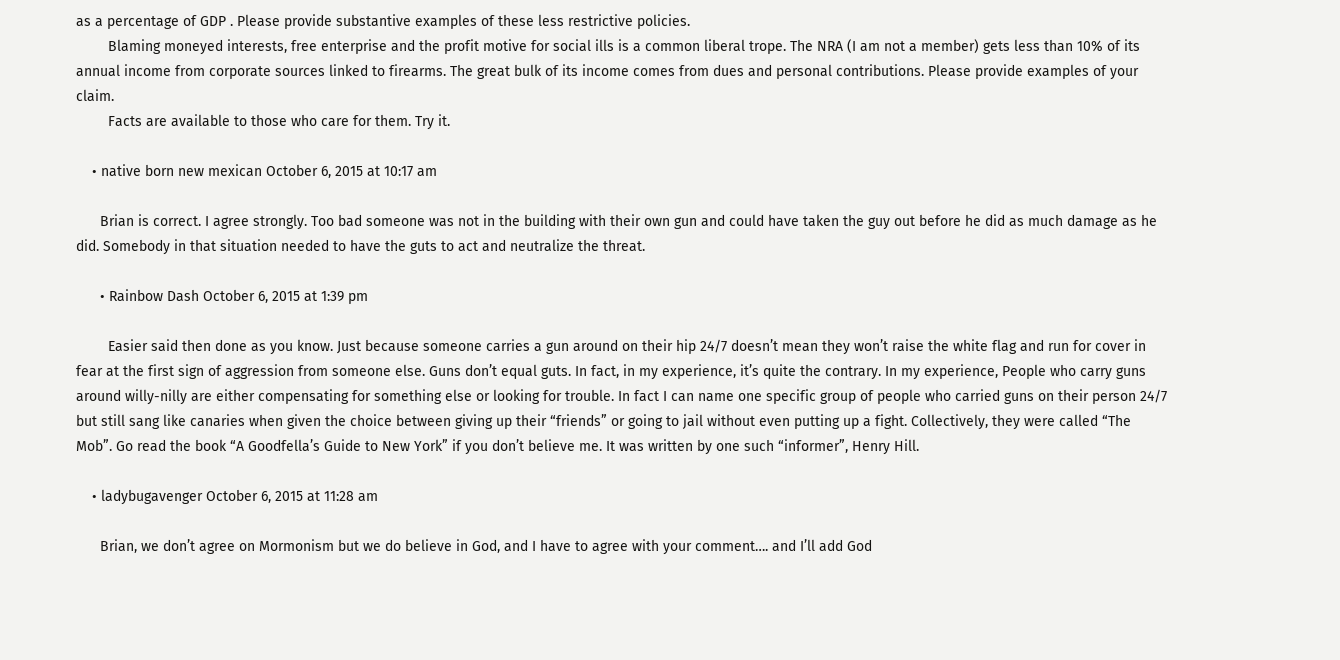as a percentage of GDP . Please provide substantive examples of these less restrictive policies.
        Blaming moneyed interests, free enterprise and the profit motive for social ills is a common liberal trope. The NRA (I am not a member) gets less than 10% of its annual income from corporate sources linked to firearms. The great bulk of its income comes from dues and personal contributions. Please provide examples of your claim.
        Facts are available to those who care for them. Try it.

    • native born new mexican October 6, 2015 at 10:17 am

      Brian is correct. I agree strongly. Too bad someone was not in the building with their own gun and could have taken the guy out before he did as much damage as he did. Somebody in that situation needed to have the guts to act and neutralize the threat.

      • Rainbow Dash October 6, 2015 at 1:39 pm

        Easier said then done as you know. Just because someone carries a gun around on their hip 24/7 doesn’t mean they won’t raise the white flag and run for cover in fear at the first sign of aggression from someone else. Guns don’t equal guts. In fact, in my experience, it’s quite the contrary. In my experience, People who carry guns around willy-nilly are either compensating for something else or looking for trouble. In fact I can name one specific group of people who carried guns on their person 24/7 but still sang like canaries when given the choice between giving up their “friends” or going to jail without even putting up a fight. Collectively, they were called “The Mob”. Go read the book “A Goodfella’s Guide to New York” if you don’t believe me. It was written by one such “informer”, Henry Hill.

    • ladybugavenger October 6, 2015 at 11:28 am

      Brian, we don’t agree on Mormonism but we do believe in God, and I have to agree with your comment…. and I’ll add God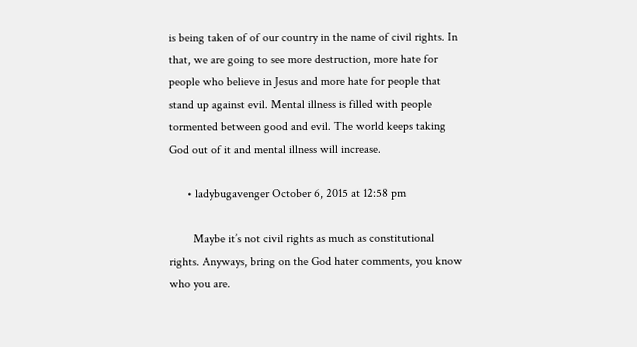is being taken of of our country in the name of civil rights. In that, we are going to see more destruction, more hate for people who believe in Jesus and more hate for people that stand up against evil. Mental illness is filled with people tormented between good and evil. The world keeps taking God out of it and mental illness will increase.

      • ladybugavenger October 6, 2015 at 12:58 pm

        Maybe it’s not civil rights as much as constitutional rights. Anyways, bring on the God hater comments, you know who you are.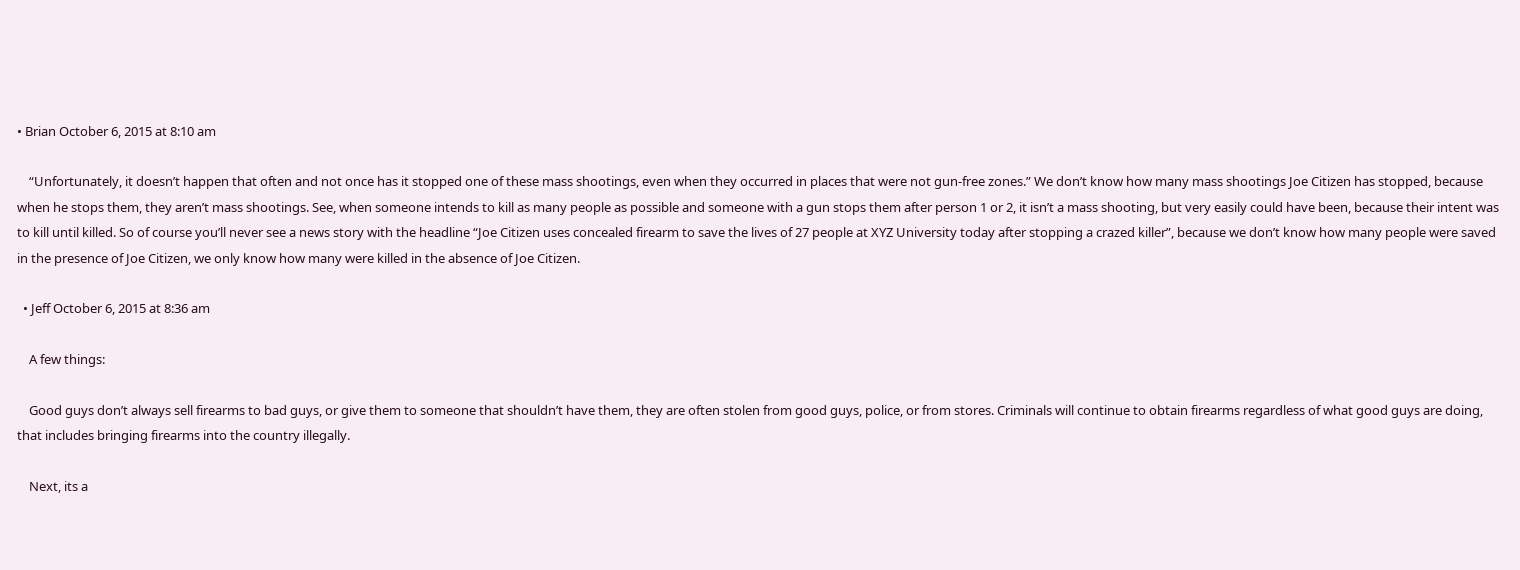• Brian October 6, 2015 at 8:10 am

    “Unfortunately, it doesn’t happen that often and not once has it stopped one of these mass shootings, even when they occurred in places that were not gun-free zones.” We don’t know how many mass shootings Joe Citizen has stopped, because when he stops them, they aren’t mass shootings. See, when someone intends to kill as many people as possible and someone with a gun stops them after person 1 or 2, it isn’t a mass shooting, but very easily could have been, because their intent was to kill until killed. So of course you’ll never see a news story with the headline “Joe Citizen uses concealed firearm to save the lives of 27 people at XYZ University today after stopping a crazed killer”, because we don’t know how many people were saved in the presence of Joe Citizen, we only know how many were killed in the absence of Joe Citizen.

  • Jeff October 6, 2015 at 8:36 am

    A few things:

    Good guys don’t always sell firearms to bad guys, or give them to someone that shouldn’t have them, they are often stolen from good guys, police, or from stores. Criminals will continue to obtain firearms regardless of what good guys are doing, that includes bringing firearms into the country illegally.

    Next, its a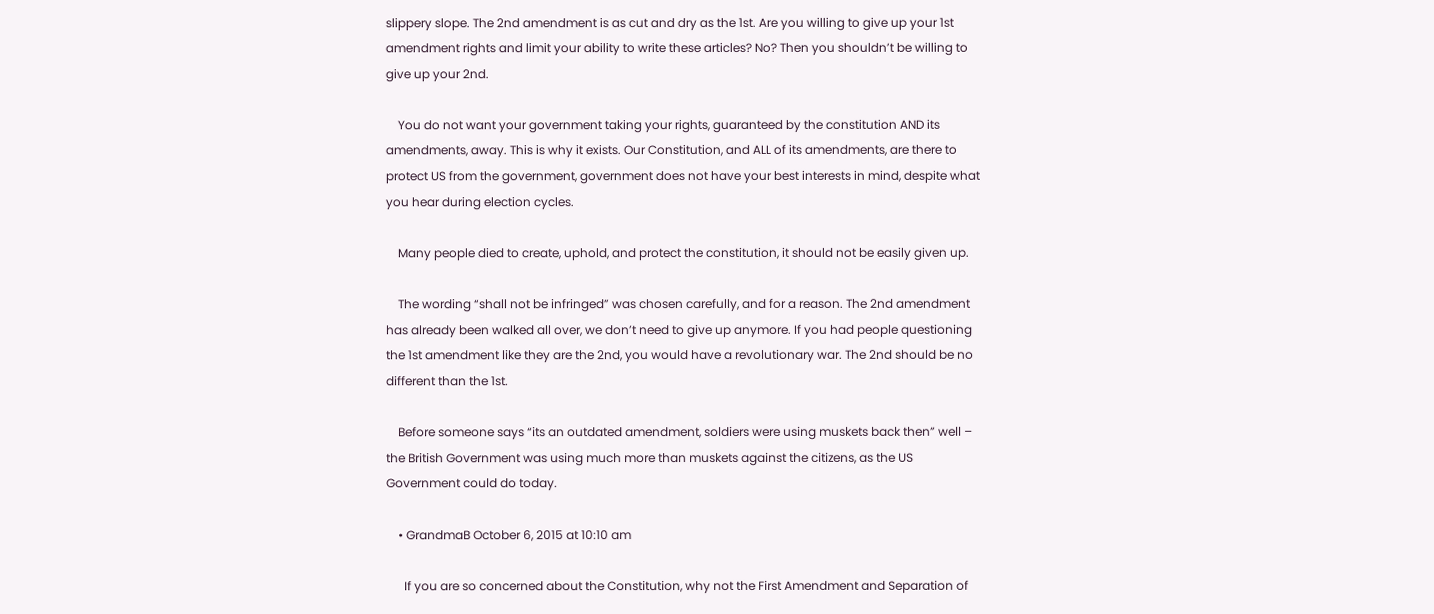slippery slope. The 2nd amendment is as cut and dry as the 1st. Are you willing to give up your 1st amendment rights and limit your ability to write these articles? No? Then you shouldn’t be willing to give up your 2nd.

    You do not want your government taking your rights, guaranteed by the constitution AND its amendments, away. This is why it exists. Our Constitution, and ALL of its amendments, are there to protect US from the government, government does not have your best interests in mind, despite what you hear during election cycles.

    Many people died to create, uphold, and protect the constitution, it should not be easily given up.

    The wording “shall not be infringed” was chosen carefully, and for a reason. The 2nd amendment has already been walked all over, we don’t need to give up anymore. If you had people questioning the 1st amendment like they are the 2nd, you would have a revolutionary war. The 2nd should be no different than the 1st.

    Before someone says “its an outdated amendment, soldiers were using muskets back then” well – the British Government was using much more than muskets against the citizens, as the US Government could do today.

    • GrandmaB October 6, 2015 at 10:10 am

      If you are so concerned about the Constitution, why not the First Amendment and Separation of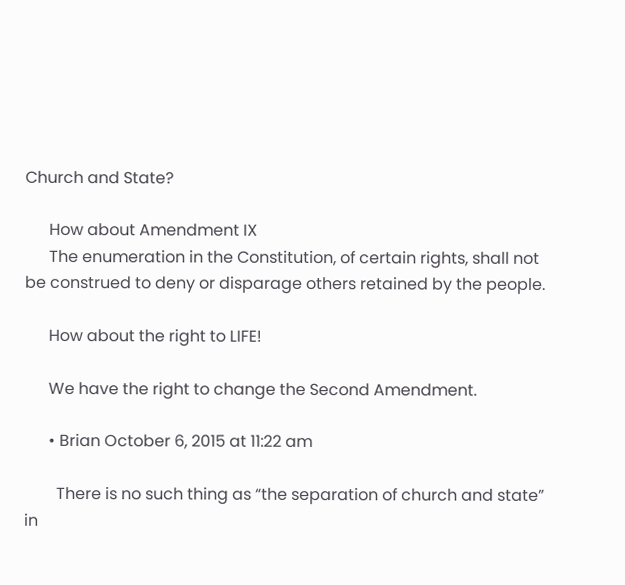Church and State?

      How about Amendment IX
      The enumeration in the Constitution, of certain rights, shall not be construed to deny or disparage others retained by the people.

      How about the right to LIFE!

      We have the right to change the Second Amendment.

      • Brian October 6, 2015 at 11:22 am

        There is no such thing as “the separation of church and state” in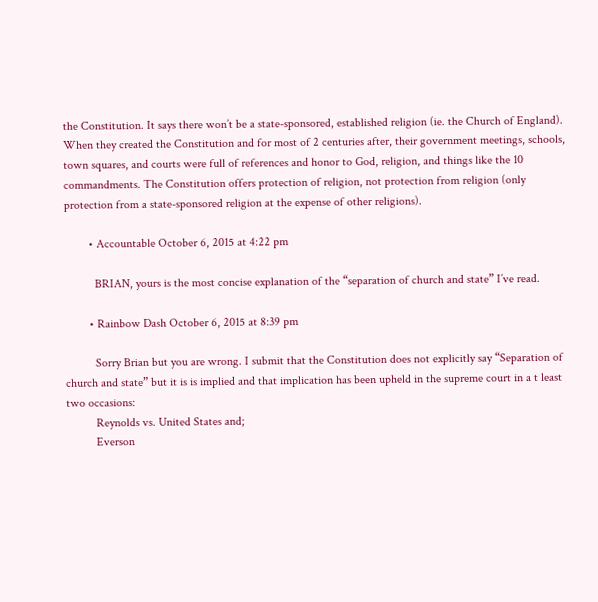the Constitution. It says there won’t be a state-sponsored, established religion (ie. the Church of England). When they created the Constitution and for most of 2 centuries after, their government meetings, schools, town squares, and courts were full of references and honor to God, religion, and things like the 10 commandments. The Constitution offers protection of religion, not protection from religion (only protection from a state-sponsored religion at the expense of other religions).

        • Accountable October 6, 2015 at 4:22 pm

          BRIAN, yours is the most concise explanation of the “separation of church and state” I’ve read.

        • Rainbow Dash October 6, 2015 at 8:39 pm

          Sorry Brian but you are wrong. I submit that the Constitution does not explicitly say “Separation of church and state” but it is is implied and that implication has been upheld in the supreme court in a t least two occasions:
          Reynolds vs. United States and;
          Everson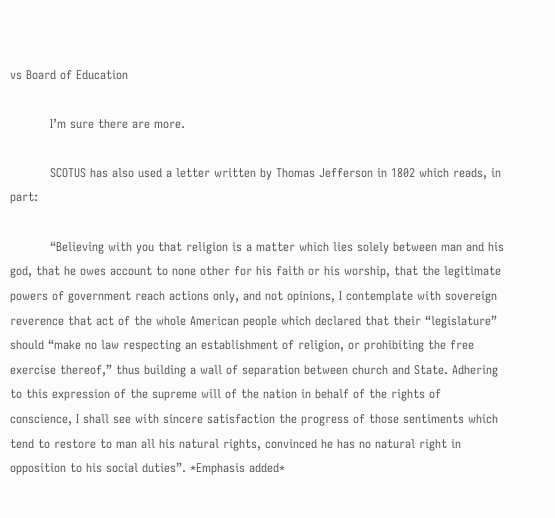vs Board of Education

          I’m sure there are more.

          SCOTUS has also used a letter written by Thomas Jefferson in 1802 which reads, in part:

          “Believing with you that religion is a matter which lies solely between man and his god, that he owes account to none other for his faith or his worship, that the legitimate powers of government reach actions only, and not opinions, I contemplate with sovereign reverence that act of the whole American people which declared that their “legislature” should “make no law respecting an establishment of religion, or prohibiting the free exercise thereof,” thus building a wall of separation between church and State. Adhering to this expression of the supreme will of the nation in behalf of the rights of conscience, I shall see with sincere satisfaction the progress of those sentiments which tend to restore to man all his natural rights, convinced he has no natural right in opposition to his social duties”. *Emphasis added*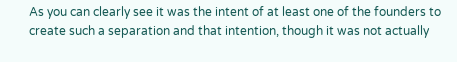As you can clearly see it was the intent of at least one of the founders to create such a separation and that intention, though it was not actually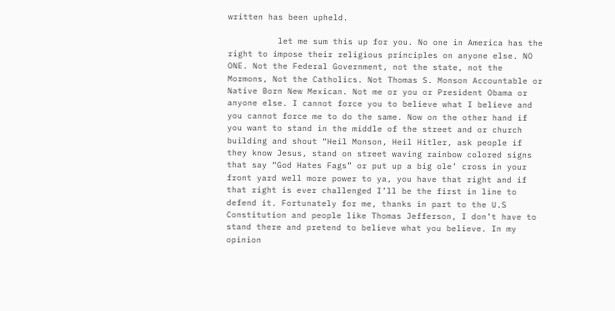written has been upheld.

          let me sum this up for you. No one in America has the right to impose their religious principles on anyone else. NO ONE. Not the Federal Government, not the state, not the Mormons, Not the Catholics. Not Thomas S. Monson Accountable or Native Born New Mexican. Not me or you or President Obama or anyone else. I cannot force you to believe what I believe and you cannot force me to do the same. Now on the other hand if you want to stand in the middle of the street and or church building and shout “Heil Monson, Heil Hitler, ask people if they know Jesus, stand on street waving rainbow colored signs that say “God Hates Fags” or put up a big ole’ cross in your front yard well more power to ya, you have that right and if that right is ever challenged I’ll be the first in line to defend it. Fortunately for me, thanks in part to the U.S Constitution and people like Thomas Jefferson, I don’t have to stand there and pretend to believe what you believe. In my opinion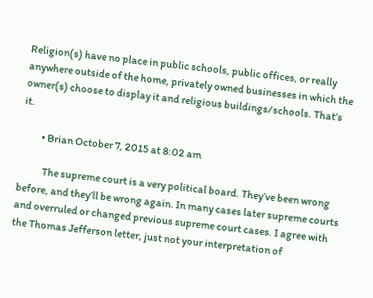Religion(s) have no place in public schools, public offices, or really anywhere outside of the home, privately owned businesses in which the owner(s) choose to display it and religious buildings/schools. That’s it.

          • Brian October 7, 2015 at 8:02 am

            The supreme court is a very political board. They’ve been wrong before, and they’ll be wrong again. In many cases later supreme courts and overruled or changed previous supreme court cases. I agree with the Thomas Jefferson letter, just not your interpretation of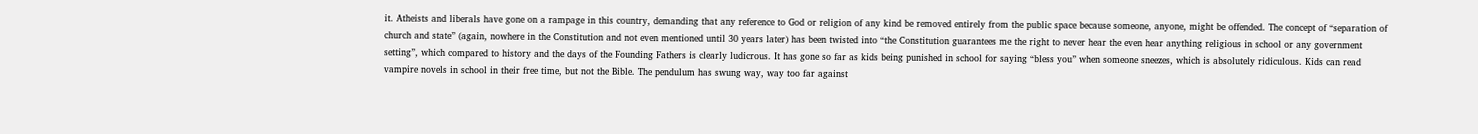it. Atheists and liberals have gone on a rampage in this country, demanding that any reference to God or religion of any kind be removed entirely from the public space because someone, anyone, might be offended. The concept of “separation of church and state” (again, nowhere in the Constitution and not even mentioned until 30 years later) has been twisted into “the Constitution guarantees me the right to never hear the even hear anything religious in school or any government setting”, which compared to history and the days of the Founding Fathers is clearly ludicrous. It has gone so far as kids being punished in school for saying “bless you” when someone sneezes, which is absolutely ridiculous. Kids can read vampire novels in school in their free time, but not the Bible. The pendulum has swung way, way too far against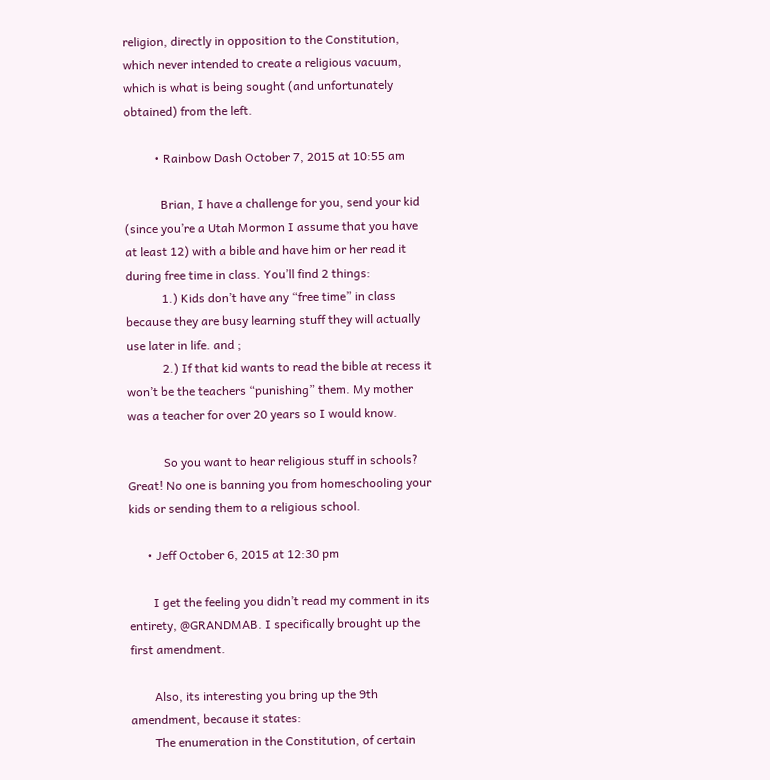religion, directly in opposition to the Constitution, which never intended to create a religious vacuum, which is what is being sought (and unfortunately obtained) from the left.

          • Rainbow Dash October 7, 2015 at 10:55 am

            Brian, I have a challenge for you, send your kid (since you’re a Utah Mormon I assume that you have at least 12) with a bible and have him or her read it during free time in class. You’ll find 2 things:
            1.) Kids don’t have any “free time” in class because they are busy learning stuff they will actually use later in life. and ;
            2.) If that kid wants to read the bible at recess it won’t be the teachers “punishing” them. My mother was a teacher for over 20 years so I would know.

            So you want to hear religious stuff in schools? Great! No one is banning you from homeschooling your kids or sending them to a religious school.

      • Jeff October 6, 2015 at 12:30 pm

        I get the feeling you didn’t read my comment in its entirety, @GRANDMAB. I specifically brought up the first amendment.

        Also, its interesting you bring up the 9th amendment, because it states:
        The enumeration in the Constitution, of certain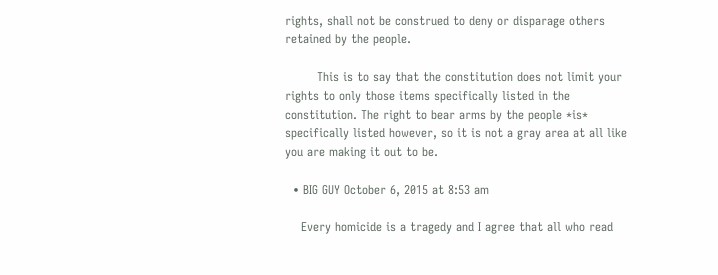rights, shall not be construed to deny or disparage others retained by the people.

        This is to say that the constitution does not limit your rights to only those items specifically listed in the constitution. The right to bear arms by the people *is* specifically listed however, so it is not a gray area at all like you are making it out to be.

  • BIG GUY October 6, 2015 at 8:53 am

    Every homicide is a tragedy and I agree that all who read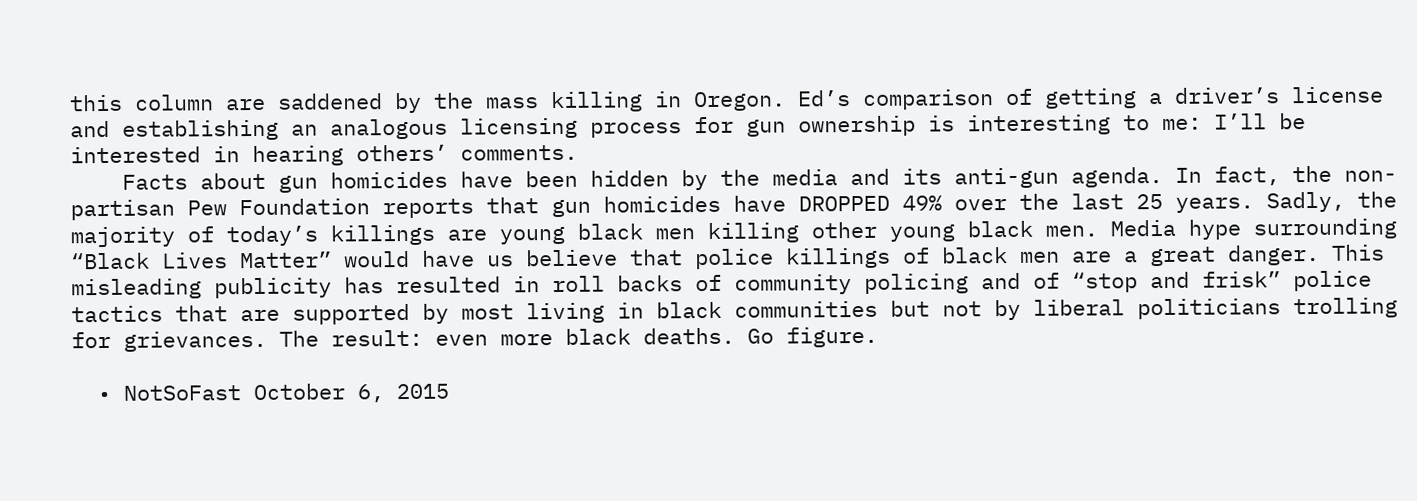this column are saddened by the mass killing in Oregon. Ed’s comparison of getting a driver’s license and establishing an analogous licensing process for gun ownership is interesting to me: I’ll be interested in hearing others’ comments.
    Facts about gun homicides have been hidden by the media and its anti-gun agenda. In fact, the non-partisan Pew Foundation reports that gun homicides have DROPPED 49% over the last 25 years. Sadly, the majority of today’s killings are young black men killing other young black men. Media hype surrounding “Black Lives Matter” would have us believe that police killings of black men are a great danger. This misleading publicity has resulted in roll backs of community policing and of “stop and frisk” police tactics that are supported by most living in black communities but not by liberal politicians trolling for grievances. The result: even more black deaths. Go figure.

  • NotSoFast October 6, 2015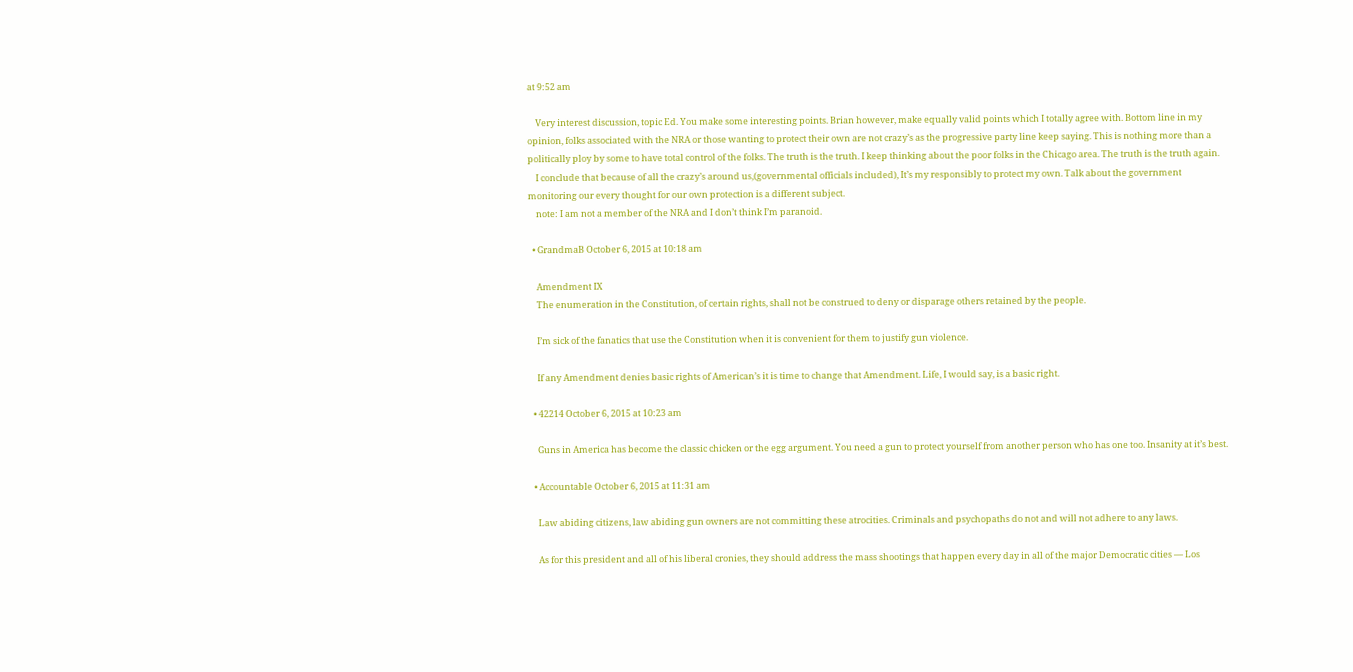at 9:52 am

    Very interest discussion, topic Ed. You make some interesting points. Brian however, make equally valid points which I totally agree with. Bottom line in my opinion, folks associated with the NRA or those wanting to protect their own are not crazy’s as the progressive party line keep saying. This is nothing more than a politically ploy by some to have total control of the folks. The truth is the truth. I keep thinking about the poor folks in the Chicago area. The truth is the truth again.
    I conclude that because of all the crazy’s around us,(governmental officials included), It’s my responsibly to protect my own. Talk about the government monitoring our every thought for our own protection is a different subject.
    note: I am not a member of the NRA and I don’t think I’m paranoid.

  • GrandmaB October 6, 2015 at 10:18 am

    Amendment IX
    The enumeration in the Constitution, of certain rights, shall not be construed to deny or disparage others retained by the people.

    I’m sick of the fanatics that use the Constitution when it is convenient for them to justify gun violence.

    If any Amendment denies basic rights of American’s it is time to change that Amendment. Life, I would say, is a basic right.

  • 42214 October 6, 2015 at 10:23 am

    Guns in America has become the classic chicken or the egg argument. You need a gun to protect yourself from another person who has one too. Insanity at it’s best.

  • Accountable October 6, 2015 at 11:31 am

    Law abiding citizens, law abiding gun owners are not committing these atrocities. Criminals and psychopaths do not and will not adhere to any laws.

    As for this president and all of his liberal cronies, they should address the mass shootings that happen every day in all of the major Democratic cities — Los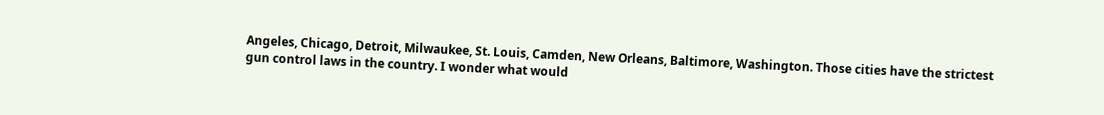Angeles, Chicago, Detroit, Milwaukee, St. Louis, Camden, New Orleans, Baltimore, Washington. Those cities have the strictest gun control laws in the country. I wonder what would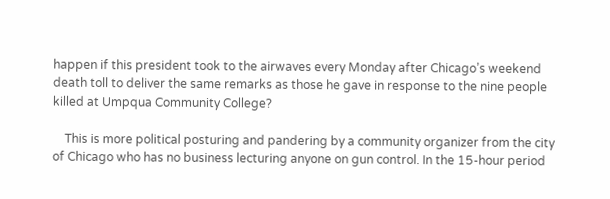happen if this president took to the airwaves every Monday after Chicago’s weekend death toll to deliver the same remarks as those he gave in response to the nine people killed at Umpqua Community College?

    This is more political posturing and pandering by a community organizer from the city of Chicago who has no business lecturing anyone on gun control. In the 15-hour period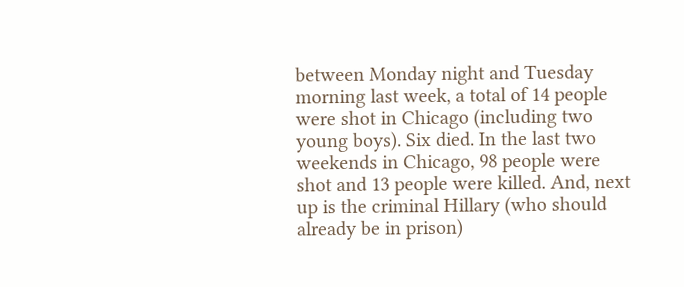between Monday night and Tuesday morning last week, a total of 14 people were shot in Chicago (including two young boys). Six died. In the last two weekends in Chicago, 98 people were shot and 13 people were killed. And, next up is the criminal Hillary (who should already be in prison)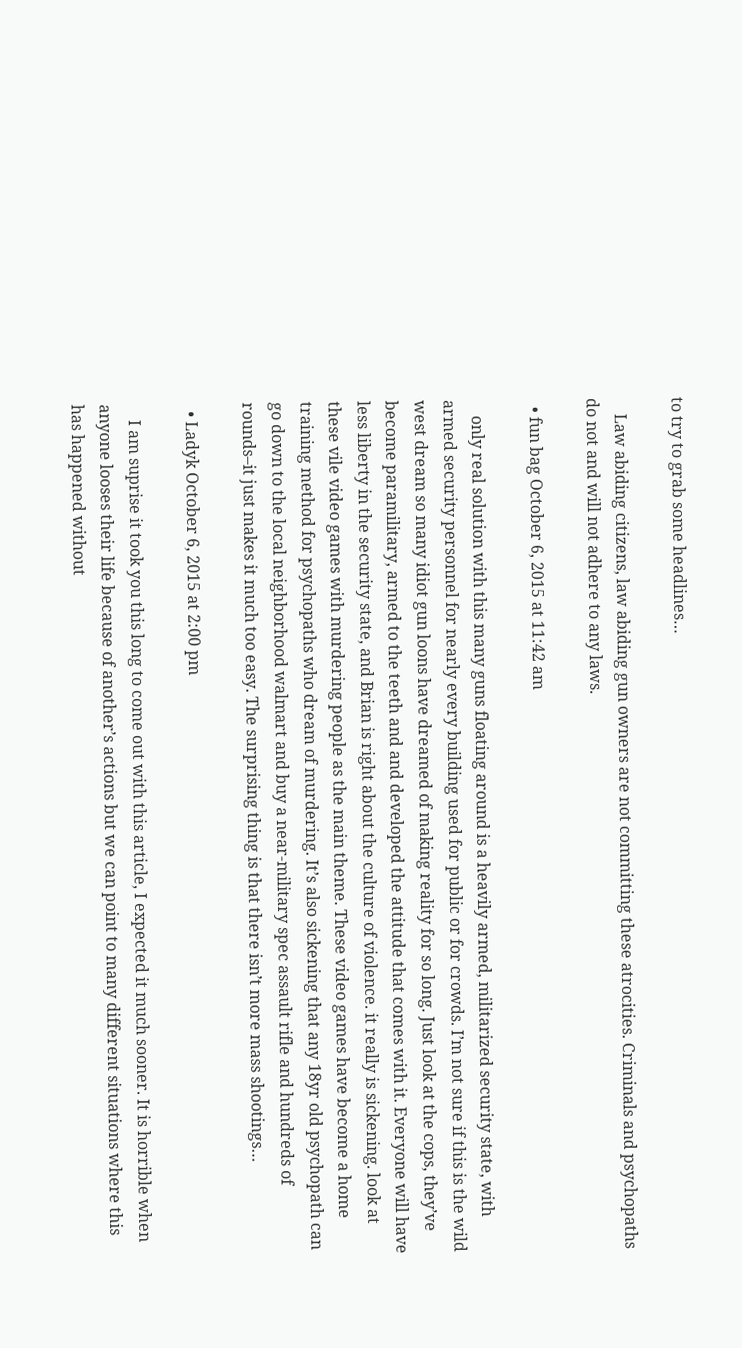to try to grab some headlines…

    Law abiding citizens, law abiding gun owners are not committing these atrocities. Criminals and psychopaths do not and will not adhere to any laws.

  • fun bag October 6, 2015 at 11:42 am

    only real solution with this many guns floating around is a heavily armed, militarized security state, with armed security personnel for nearly every building used for public or for crowds. I’m not sure if this is the wild west dream so many idiot gun loons have dreamed of making reality for so long. Just look at the cops, they’ve become paramilitary, armed to the teeth and and developed the attitude that comes with it. Everyone will have less liberty in the security state, and Brian is right about the culture of violence. it really is sickening. look at these vile video games with murdering people as the main theme. These video games have become a home training method for psychopaths who dream of murdering. It’s also sickening that any 18yr old psychopath can go down to the local neighborhood walmart and buy a near-military spec assault rifle and hundreds of rounds–it just makes it much too easy. The surprising thing is that there isn’t more mass shootings…

  • Ladyk October 6, 2015 at 2:00 pm

    I am suprise it took you this long to come out with this article, I expected it much sooner. It is horrible when anyone looses their life because of another’s actions but we can point to many different situations where this has happened without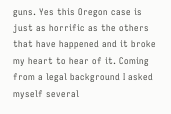guns. Yes this Oregon case is just as horrific as the others that have happened and it broke my heart to hear of it. Coming from a legal background I asked myself several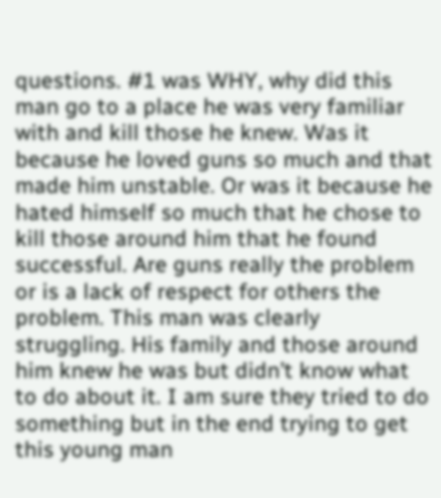questions. #1 was WHY, why did this man go to a place he was very familiar with and kill those he knew. Was it because he loved guns so much and that made him unstable. Or was it because he hated himself so much that he chose to kill those around him that he found successful. Are guns really the problem or is a lack of respect for others the problem. This man was clearly struggling. His family and those around him knew he was but didn’t know what to do about it. I am sure they tried to do something but in the end trying to get this young man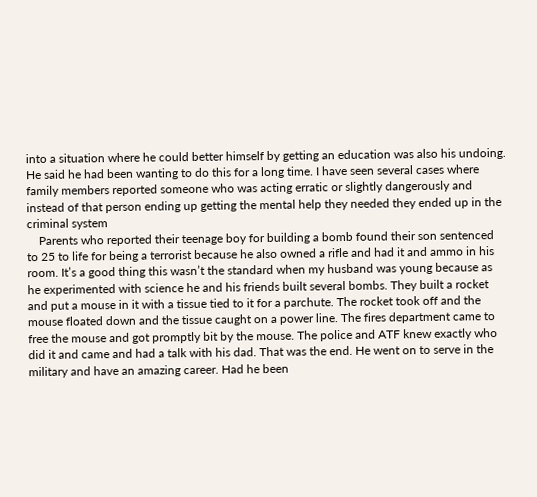into a situation where he could better himself by getting an education was also his undoing. He said he had been wanting to do this for a long time. I have seen several cases where family members reported someone who was acting erratic or slightly dangerously and instead of that person ending up getting the mental help they needed they ended up in the criminal system
    Parents who reported their teenage boy for building a bomb found their son sentenced to 25 to life for being a terrorist because he also owned a rifle and had it and ammo in his room. It’s a good thing this wasn’t the standard when my husband was young because as he experimented with science he and his friends built several bombs. They built a rocket and put a mouse in it with a tissue tied to it for a parchute. The rocket took off and the mouse floated down and the tissue caught on a power line. The fires department came to free the mouse and got promptly bit by the mouse. The police and ATF knew exactly who did it and came and had a talk with his dad. That was the end. He went on to serve in the military and have an amazing career. Had he been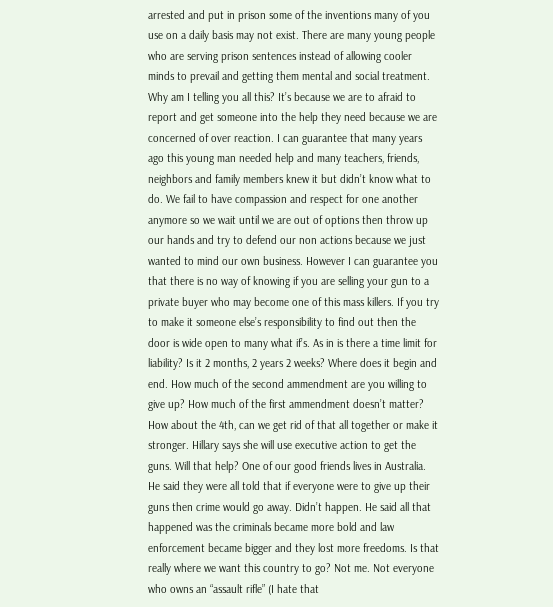arrested and put in prison some of the inventions many of you use on a daily basis may not exist. There are many young people who are serving prison sentences instead of allowing cooler minds to prevail and getting them mental and social treatment. Why am I telling you all this? It’s because we are to afraid to report and get someone into the help they need because we are concerned of over reaction. I can guarantee that many years ago this young man needed help and many teachers, friends, neighbors and family members knew it but didn’t know what to do. We fail to have compassion and respect for one another anymore so we wait until we are out of options then throw up our hands and try to defend our non actions because we just wanted to mind our own business. However I can guarantee you that there is no way of knowing if you are selling your gun to a private buyer who may become one of this mass killers. If you try to make it someone else’s responsibility to find out then the door is wide open to many what if’s. As in is there a time limit for liability? Is it 2 months, 2 years 2 weeks? Where does it begin and end. How much of the second ammendment are you willing to give up? How much of the first ammendment doesn’t matter? How about the 4th, can we get rid of that all together or make it stronger. Hillary says she will use executive action to get the guns. Will that help? One of our good friends lives in Australia. He said they were all told that if everyone were to give up their guns then crime would go away. Didn’t happen. He said all that happened was the criminals became more bold and law enforcement became bigger and they lost more freedoms. Is that really where we want this country to go? Not me. Not everyone who owns an “assault rifle” (I hate that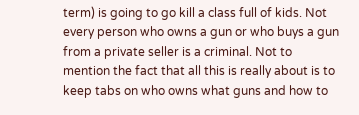term) is going to go kill a class full of kids. Not every person who owns a gun or who buys a gun from a private seller is a criminal. Not to mention the fact that all this is really about is to keep tabs on who owns what guns and how to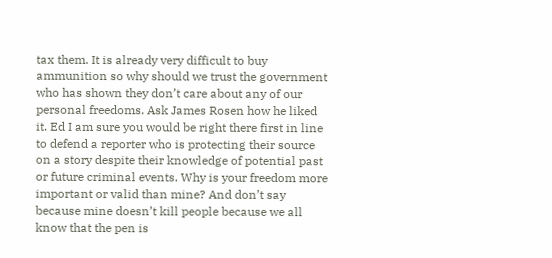tax them. It is already very difficult to buy ammunition so why should we trust the government who has shown they don’t care about any of our personal freedoms. Ask James Rosen how he liked it. Ed I am sure you would be right there first in line to defend a reporter who is protecting their source on a story despite their knowledge of potential past or future criminal events. Why is your freedom more important or valid than mine? And don’t say because mine doesn’t kill people because we all know that the pen is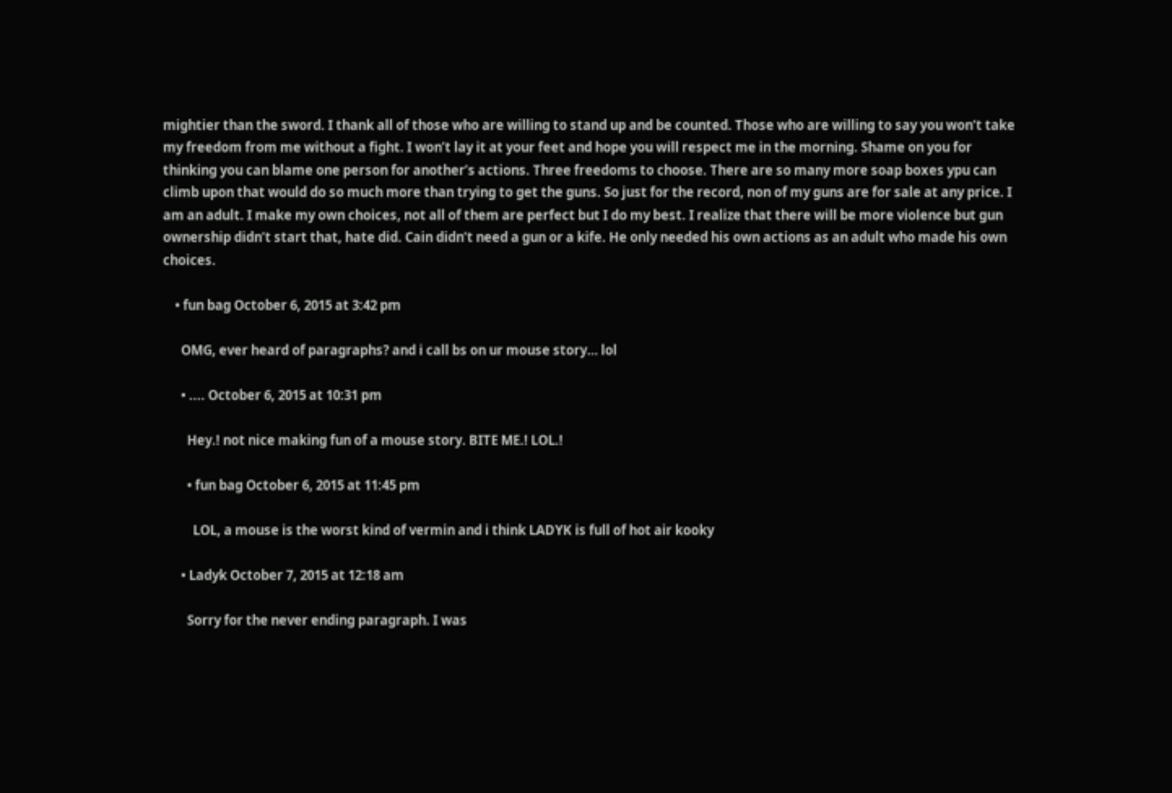mightier than the sword. I thank all of those who are willing to stand up and be counted. Those who are willing to say you won’t take my freedom from me without a fight. I won’t lay it at your feet and hope you will respect me in the morning. Shame on you for thinking you can blame one person for another’s actions. Three freedoms to choose. There are so many more soap boxes ypu can climb upon that would do so much more than trying to get the guns. So just for the record, non of my guns are for sale at any price. I am an adult. I make my own choices, not all of them are perfect but I do my best. I realize that there will be more violence but gun ownership didn’t start that, hate did. Cain didn’t need a gun or a kife. He only needed his own actions as an adult who made his own choices.

    • fun bag October 6, 2015 at 3:42 pm

      OMG, ever heard of paragraphs? and i call bs on ur mouse story… lol

      • .... October 6, 2015 at 10:31 pm

        Hey.! not nice making fun of a mouse story. BITE ME.! LOL.!

        • fun bag October 6, 2015 at 11:45 pm

          LOL, a mouse is the worst kind of vermin and i think LADYK is full of hot air kooky

      • Ladyk October 7, 2015 at 12:18 am

        Sorry for the never ending paragraph. I was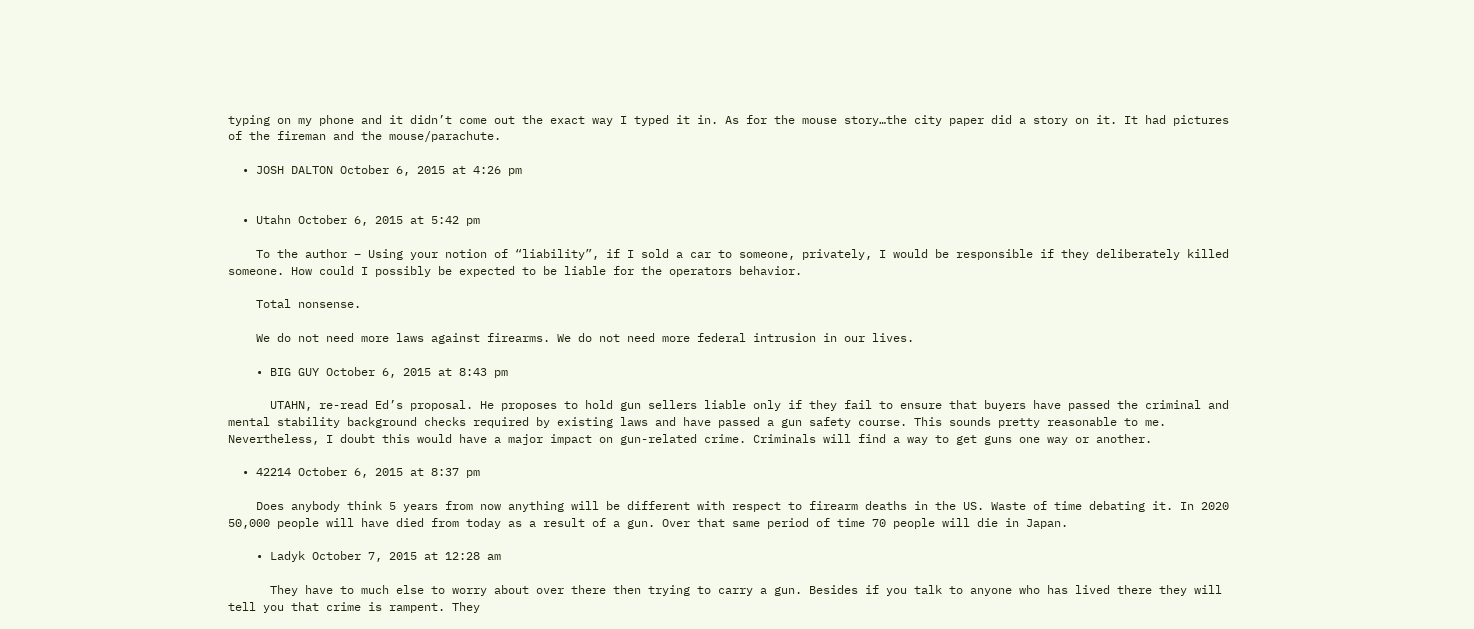typing on my phone and it didn’t come out the exact way I typed it in. As for the mouse story…the city paper did a story on it. It had pictures of the fireman and the mouse/parachute.

  • JOSH DALTON October 6, 2015 at 4:26 pm


  • Utahn October 6, 2015 at 5:42 pm

    To the author – Using your notion of “liability”, if I sold a car to someone, privately, I would be responsible if they deliberately killed someone. How could I possibly be expected to be liable for the operators behavior.

    Total nonsense.

    We do not need more laws against firearms. We do not need more federal intrusion in our lives.

    • BIG GUY October 6, 2015 at 8:43 pm

      UTAHN, re-read Ed’s proposal. He proposes to hold gun sellers liable only if they fail to ensure that buyers have passed the criminal and mental stability background checks required by existing laws and have passed a gun safety course. This sounds pretty reasonable to me. Nevertheless, I doubt this would have a major impact on gun-related crime. Criminals will find a way to get guns one way or another.

  • 42214 October 6, 2015 at 8:37 pm

    Does anybody think 5 years from now anything will be different with respect to firearm deaths in the US. Waste of time debating it. In 2020 50,000 people will have died from today as a result of a gun. Over that same period of time 70 people will die in Japan.

    • Ladyk October 7, 2015 at 12:28 am

      They have to much else to worry about over there then trying to carry a gun. Besides if you talk to anyone who has lived there they will tell you that crime is rampent. They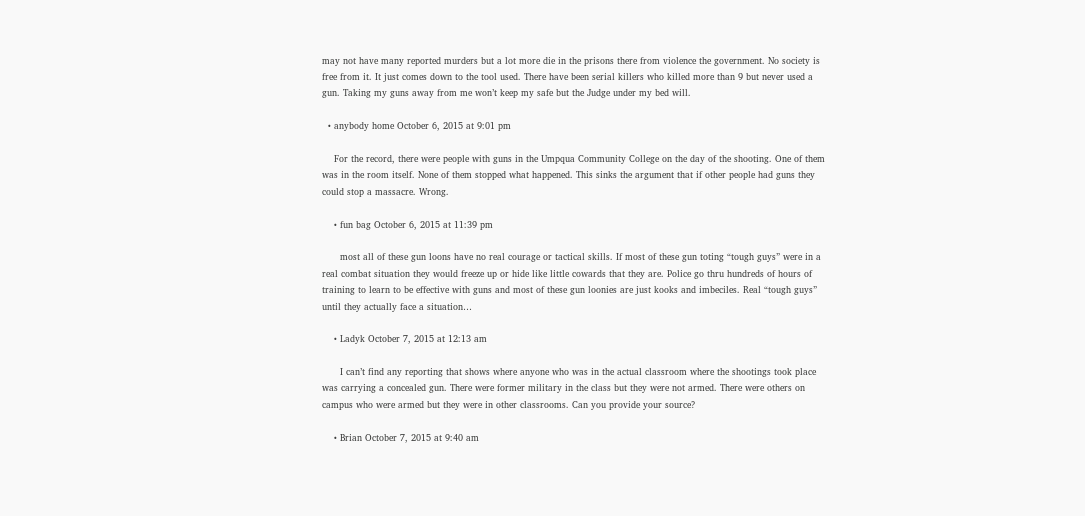may not have many reported murders but a lot more die in the prisons there from violence the government. No society is free from it. It just comes down to the tool used. There have been serial killers who killed more than 9 but never used a gun. Taking my guns away from me won’t keep my safe but the Judge under my bed will.

  • anybody home October 6, 2015 at 9:01 pm

    For the record, there were people with guns in the Umpqua Community College on the day of the shooting. One of them was in the room itself. None of them stopped what happened. This sinks the argument that if other people had guns they could stop a massacre. Wrong.

    • fun bag October 6, 2015 at 11:39 pm

      most all of these gun loons have no real courage or tactical skills. If most of these gun toting “tough guys” were in a real combat situation they would freeze up or hide like little cowards that they are. Police go thru hundreds of hours of training to learn to be effective with guns and most of these gun loonies are just kooks and imbeciles. Real “tough guys” until they actually face a situation…

    • Ladyk October 7, 2015 at 12:13 am

      I can’t find any reporting that shows where anyone who was in the actual classroom where the shootings took place was carrying a concealed gun. There were former military in the class but they were not armed. There were others on campus who were armed but they were in other classrooms. Can you provide your source?

    • Brian October 7, 2015 at 9:40 am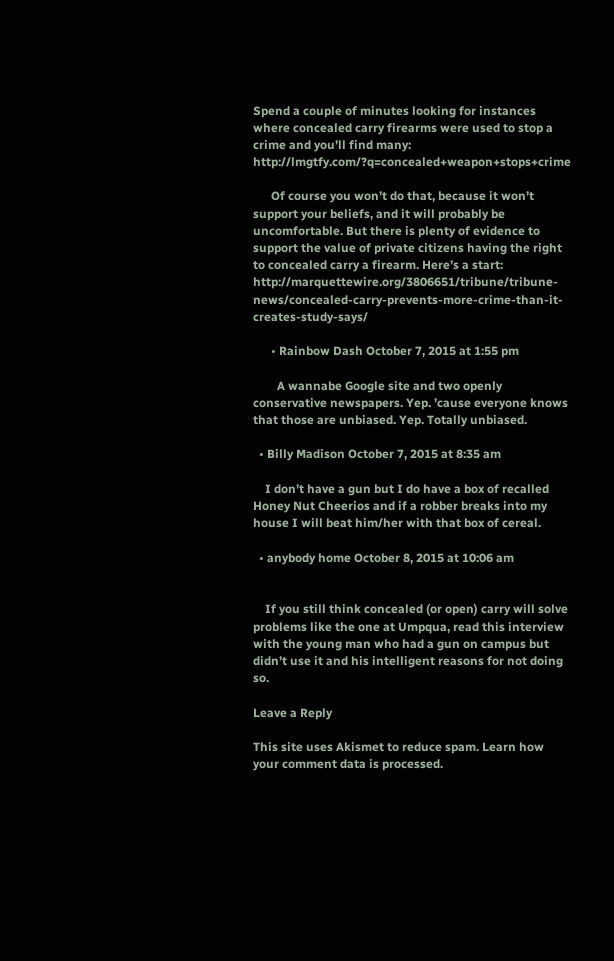Spend a couple of minutes looking for instances where concealed carry firearms were used to stop a crime and you’ll find many: http://lmgtfy.com/?q=concealed+weapon+stops+crime

      Of course you won’t do that, because it won’t support your beliefs, and it will probably be uncomfortable. But there is plenty of evidence to support the value of private citizens having the right to concealed carry a firearm. Here’s a start: http://marquettewire.org/3806651/tribune/tribune-news/concealed-carry-prevents-more-crime-than-it-creates-study-says/

      • Rainbow Dash October 7, 2015 at 1:55 pm

        A wannabe Google site and two openly conservative newspapers. Yep. ’cause everyone knows that those are unbiased. Yep. Totally unbiased.

  • Billy Madison October 7, 2015 at 8:35 am

    I don’t have a gun but I do have a box of recalled Honey Nut Cheerios and if a robber breaks into my house I will beat him/her with that box of cereal.

  • anybody home October 8, 2015 at 10:06 am


    If you still think concealed (or open) carry will solve problems like the one at Umpqua, read this interview with the young man who had a gun on campus but didn’t use it and his intelligent reasons for not doing so.

Leave a Reply

This site uses Akismet to reduce spam. Learn how your comment data is processed.